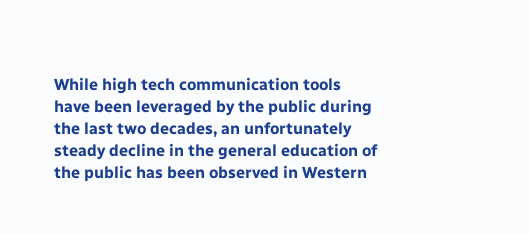While high tech communication tools have been leveraged by the public during the last two decades, an unfortunately steady decline in the general education of the public has been observed in Western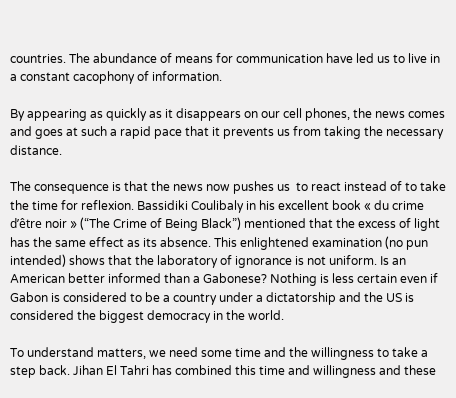countries. The abundance of means for communication have led us to live in a constant cacophony of information.

By appearing as quickly as it disappears on our cell phones, the news comes and goes at such a rapid pace that it prevents us from taking the necessary distance.

The consequence is that the news now pushes us  to react instead of to take the time for reflexion. Bassidiki Coulibaly in his excellent book « du crime d’être noir » (“The Crime of Being Black”) mentioned that the excess of light has the same effect as its absence. This enlightened examination (no pun intended) shows that the laboratory of ignorance is not uniform. Is an American better informed than a Gabonese? Nothing is less certain even if Gabon is considered to be a country under a dictatorship and the US is considered the biggest democracy in the world.

To understand matters, we need some time and the willingness to take a step back. Jihan El Tahri has combined this time and willingness and these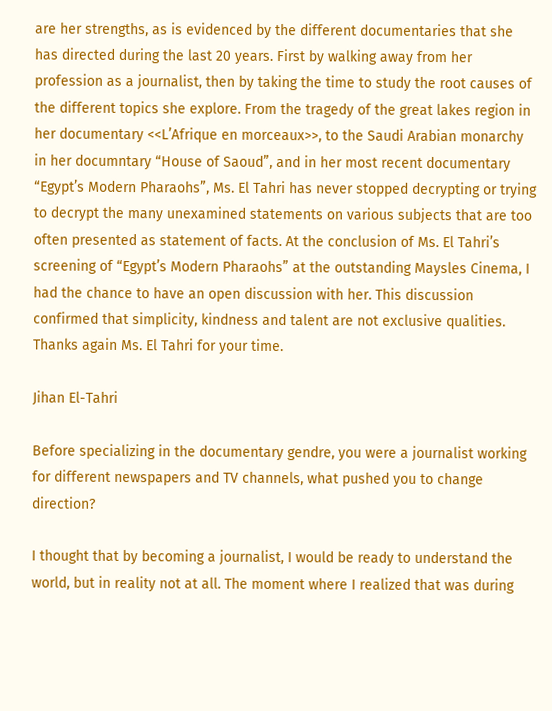are her strengths, as is evidenced by the different documentaries that she has directed during the last 20 years. First by walking away from her profession as a journalist, then by taking the time to study the root causes of the different topics she explore. From the tragedy of the great lakes region in her documentary <<L’Afrique en morceaux>>, to the Saudi Arabian monarchy in her documntary “House of Saoud”, and in her most recent documentary “Egypt’s Modern Pharaohs”, Ms. El Tahri has never stopped decrypting or trying to decrypt the many unexamined statements on various subjects that are too often presented as statement of facts. At the conclusion of Ms. El Tahri’s  screening of “Egypt’s Modern Pharaohs” at the outstanding Maysles Cinema, I had the chance to have an open discussion with her. This discussion confirmed that simplicity, kindness and talent are not exclusive qualities. Thanks again Ms. El Tahri for your time.

Jihan El-Tahri

Before specializing in the documentary gendre, you were a journalist working for different newspapers and TV channels, what pushed you to change direction?

I thought that by becoming a journalist, I would be ready to understand the world, but in reality not at all. The moment where I realized that was during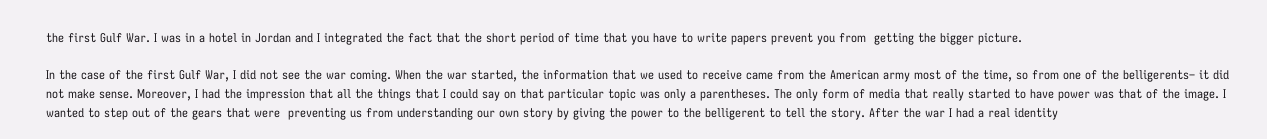the first Gulf War. I was in a hotel in Jordan and I integrated the fact that the short period of time that you have to write papers prevent you from  getting the bigger picture.

In the case of the first Gulf War, I did not see the war coming. When the war started, the information that we used to receive came from the American army most of the time, so from one of the belligerents– it did not make sense. Moreover, I had the impression that all the things that I could say on that particular topic was only a parentheses. The only form of media that really started to have power was that of the image. I wanted to step out of the gears that were  preventing us from understanding our own story by giving the power to the belligerent to tell the story. After the war I had a real identity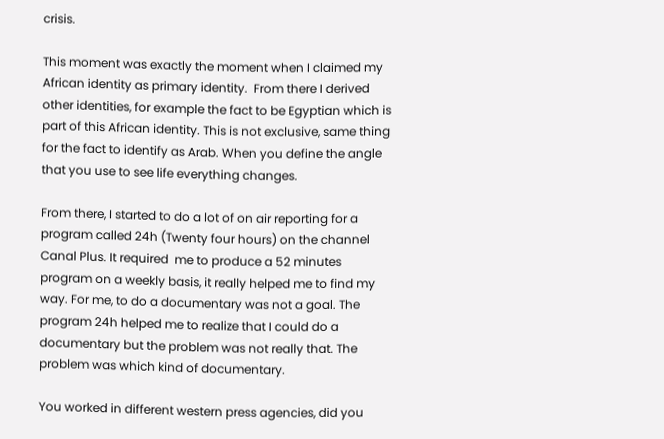crisis.

This moment was exactly the moment when I claimed my African identity as primary identity.  From there I derived other identities, for example the fact to be Egyptian which is part of this African identity. This is not exclusive, same thing for the fact to identify as Arab. When you define the angle that you use to see life everything changes.

From there, I started to do a lot of on air reporting for a program called 24h (Twenty four hours) on the channel Canal Plus. It required  me to produce a 52 minutes program on a weekly basis, it really helped me to find my way. For me, to do a documentary was not a goal. The program 24h helped me to realize that I could do a documentary but the problem was not really that. The problem was which kind of documentary.

You worked in different western press agencies, did you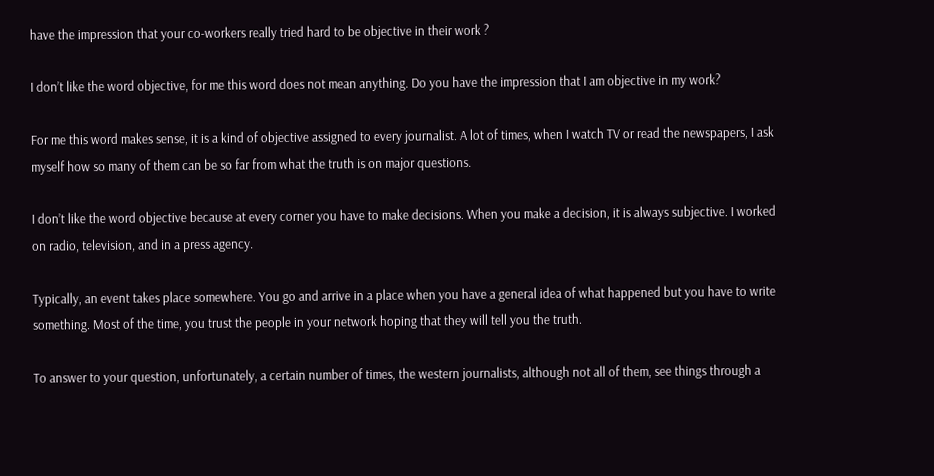have the impression that your co-workers really tried hard to be objective in their work ?

I don’t like the word objective, for me this word does not mean anything. Do you have the impression that I am objective in my work?

For me this word makes sense, it is a kind of objective assigned to every journalist. A lot of times, when I watch TV or read the newspapers, I ask myself how so many of them can be so far from what the truth is on major questions.

I don’t like the word objective because at every corner you have to make decisions. When you make a decision, it is always subjective. I worked on radio, television, and in a press agency.

Typically, an event takes place somewhere. You go and arrive in a place when you have a general idea of what happened but you have to write something. Most of the time, you trust the people in your network hoping that they will tell you the truth.

To answer to your question, unfortunately, a certain number of times, the western journalists, although not all of them, see things through a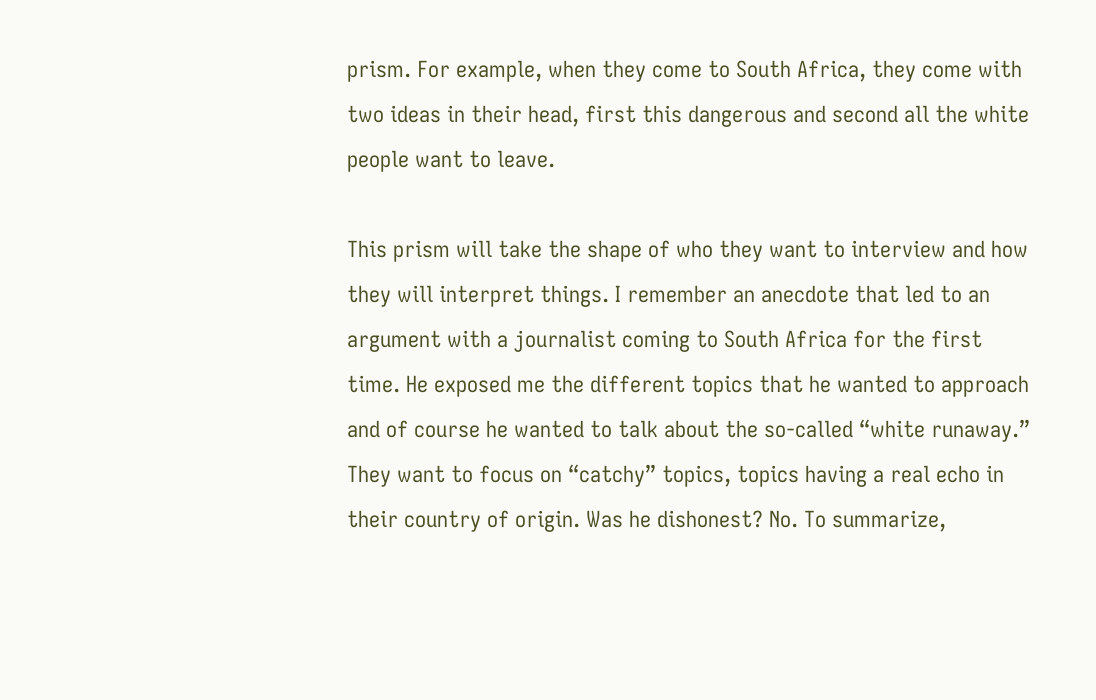prism. For example, when they come to South Africa, they come with two ideas in their head, first this dangerous and second all the white people want to leave.

This prism will take the shape of who they want to interview and how they will interpret things. I remember an anecdote that led to an argument with a journalist coming to South Africa for the first time. He exposed me the different topics that he wanted to approach and of course he wanted to talk about the so-called “white runaway.” They want to focus on “catchy” topics, topics having a real echo in their country of origin. Was he dishonest? No. To summarize,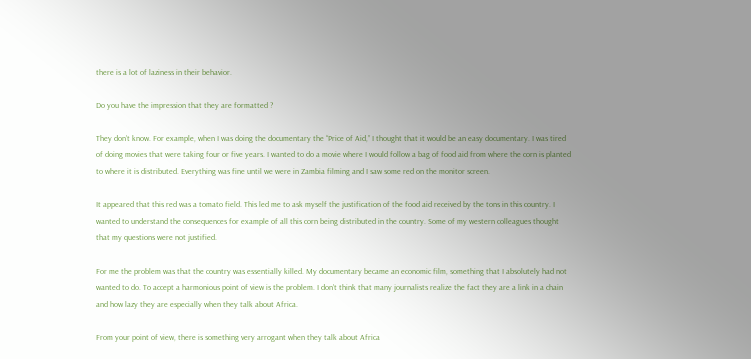there is a lot of laziness in their behavior.

Do you have the impression that they are formatted ?

They don’t know. For example, when I was doing the documentary the “Price of Aid,” I thought that it would be an easy documentary. I was tired of doing movies that were taking four or five years. I wanted to do a movie where I would follow a bag of food aid from where the corn is planted to where it is distributed. Everything was fine until we were in Zambia filming and I saw some red on the monitor screen.

It appeared that this red was a tomato field. This led me to ask myself the justification of the food aid received by the tons in this country. I wanted to understand the consequences for example of all this corn being distributed in the country. Some of my western colleagues thought that my questions were not justified.

For me the problem was that the country was essentially killed. My documentary became an economic film, something that I absolutely had not wanted to do. To accept a harmonious point of view is the problem. I don’t think that many journalists realize the fact they are a link in a chain and how lazy they are especially when they talk about Africa.

From your point of view, there is something very arrogant when they talk about Africa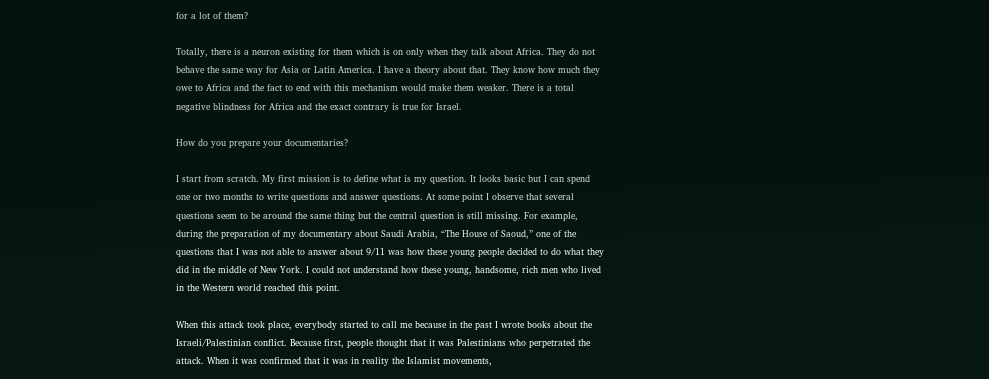for a lot of them?

Totally, there is a neuron existing for them which is on only when they talk about Africa. They do not behave the same way for Asia or Latin America. I have a theory about that. They know how much they owe to Africa and the fact to end with this mechanism would make them weaker. There is a total negative blindness for Africa and the exact contrary is true for Israel.

How do you prepare your documentaries?

I start from scratch. My first mission is to define what is my question. It looks basic but I can spend one or two months to write questions and answer questions. At some point I observe that several questions seem to be around the same thing but the central question is still missing. For example, during the preparation of my documentary about Saudi Arabia, “The House of Saoud,” one of the questions that I was not able to answer about 9/11 was how these young people decided to do what they did in the middle of New York. I could not understand how these young, handsome, rich men who lived in the Western world reached this point.

When this attack took place, everybody started to call me because in the past I wrote books about the Israeli/Palestinian conflict. Because first, people thought that it was Palestinians who perpetrated the attack. When it was confirmed that it was in reality the Islamist movements,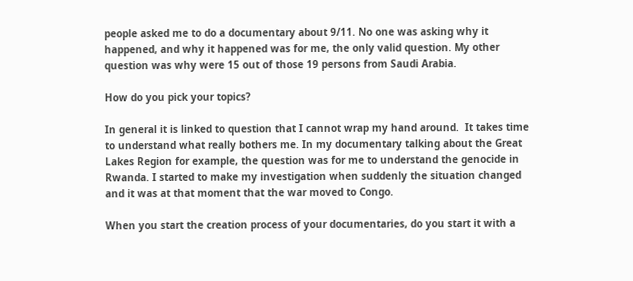people asked me to do a documentary about 9/11. No one was asking why it happened, and why it happened was for me, the only valid question. My other question was why were 15 out of those 19 persons from Saudi Arabia.

How do you pick your topics?

In general it is linked to question that I cannot wrap my hand around.  It takes time to understand what really bothers me. In my documentary talking about the Great Lakes Region for example, the question was for me to understand the genocide in Rwanda. I started to make my investigation when suddenly the situation changed and it was at that moment that the war moved to Congo.

When you start the creation process of your documentaries, do you start it with a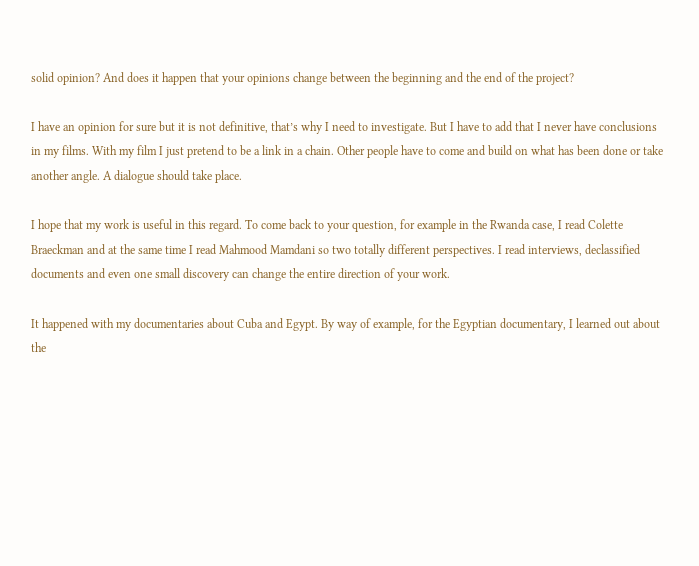solid opinion? And does it happen that your opinions change between the beginning and the end of the project?

I have an opinion for sure but it is not definitive, that’s why I need to investigate. But I have to add that I never have conclusions in my films. With my film I just pretend to be a link in a chain. Other people have to come and build on what has been done or take another angle. A dialogue should take place.

I hope that my work is useful in this regard. To come back to your question, for example in the Rwanda case, I read Colette Braeckman and at the same time I read Mahmood Mamdani so two totally different perspectives. I read interviews, declassified documents and even one small discovery can change the entire direction of your work.

It happened with my documentaries about Cuba and Egypt. By way of example, for the Egyptian documentary, I learned out about the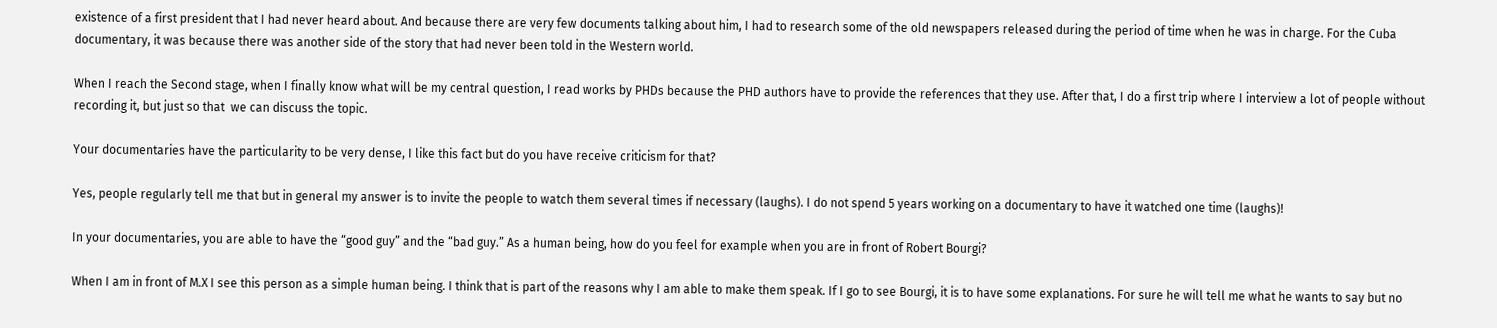existence of a first president that I had never heard about. And because there are very few documents talking about him, I had to research some of the old newspapers released during the period of time when he was in charge. For the Cuba documentary, it was because there was another side of the story that had never been told in the Western world.

When I reach the Second stage, when I finally know what will be my central question, I read works by PHDs because the PHD authors have to provide the references that they use. After that, I do a first trip where I interview a lot of people without recording it, but just so that  we can discuss the topic.

Your documentaries have the particularity to be very dense, I like this fact but do you have receive criticism for that?

Yes, people regularly tell me that but in general my answer is to invite the people to watch them several times if necessary (laughs). I do not spend 5 years working on a documentary to have it watched one time (laughs)!

In your documentaries, you are able to have the “good guy” and the “bad guy.” As a human being, how do you feel for example when you are in front of Robert Bourgi?

When I am in front of M.X I see this person as a simple human being. I think that is part of the reasons why I am able to make them speak. If I go to see Bourgi, it is to have some explanations. For sure he will tell me what he wants to say but no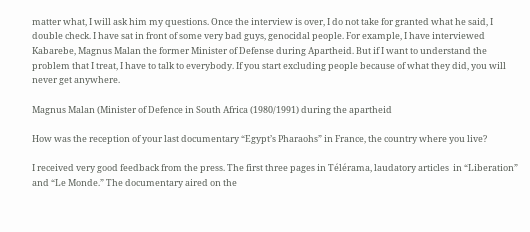matter what, I will ask him my questions. Once the interview is over, I do not take for granted what he said, I double check. I have sat in front of some very bad guys, genocidal people. For example, I have interviewed Kabarebe, Magnus Malan the former Minister of Defense during Apartheid. But if I want to understand the problem that I treat, I have to talk to everybody. If you start excluding people because of what they did, you will never get anywhere.

Magnus Malan (Minister of Defence in South Africa (1980/1991) during the apartheid

How was the reception of your last documentary “Egypt’s Pharaohs” in France, the country where you live?

I received very good feedback from the press. The first three pages in Télérama, laudatory articles  in “Liberation” and “Le Monde.” The documentary aired on the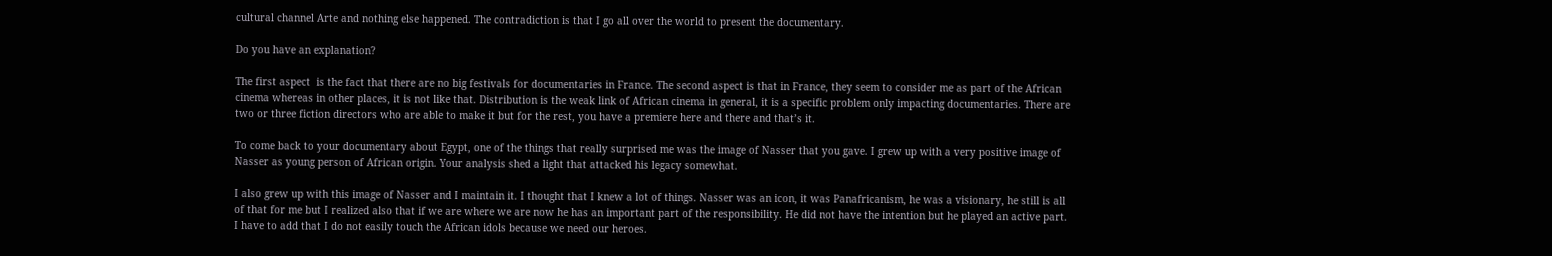cultural channel Arte and nothing else happened. The contradiction is that I go all over the world to present the documentary.

Do you have an explanation?

The first aspect  is the fact that there are no big festivals for documentaries in France. The second aspect is that in France, they seem to consider me as part of the African cinema whereas in other places, it is not like that. Distribution is the weak link of African cinema in general, it is a specific problem only impacting documentaries. There are two or three fiction directors who are able to make it but for the rest, you have a premiere here and there and that’s it.

To come back to your documentary about Egypt, one of the things that really surprised me was the image of Nasser that you gave. I grew up with a very positive image of Nasser as young person of African origin. Your analysis shed a light that attacked his legacy somewhat.

I also grew up with this image of Nasser and I maintain it. I thought that I knew a lot of things. Nasser was an icon, it was Panafricanism, he was a visionary, he still is all of that for me but I realized also that if we are where we are now he has an important part of the responsibility. He did not have the intention but he played an active part. I have to add that I do not easily touch the African idols because we need our heroes.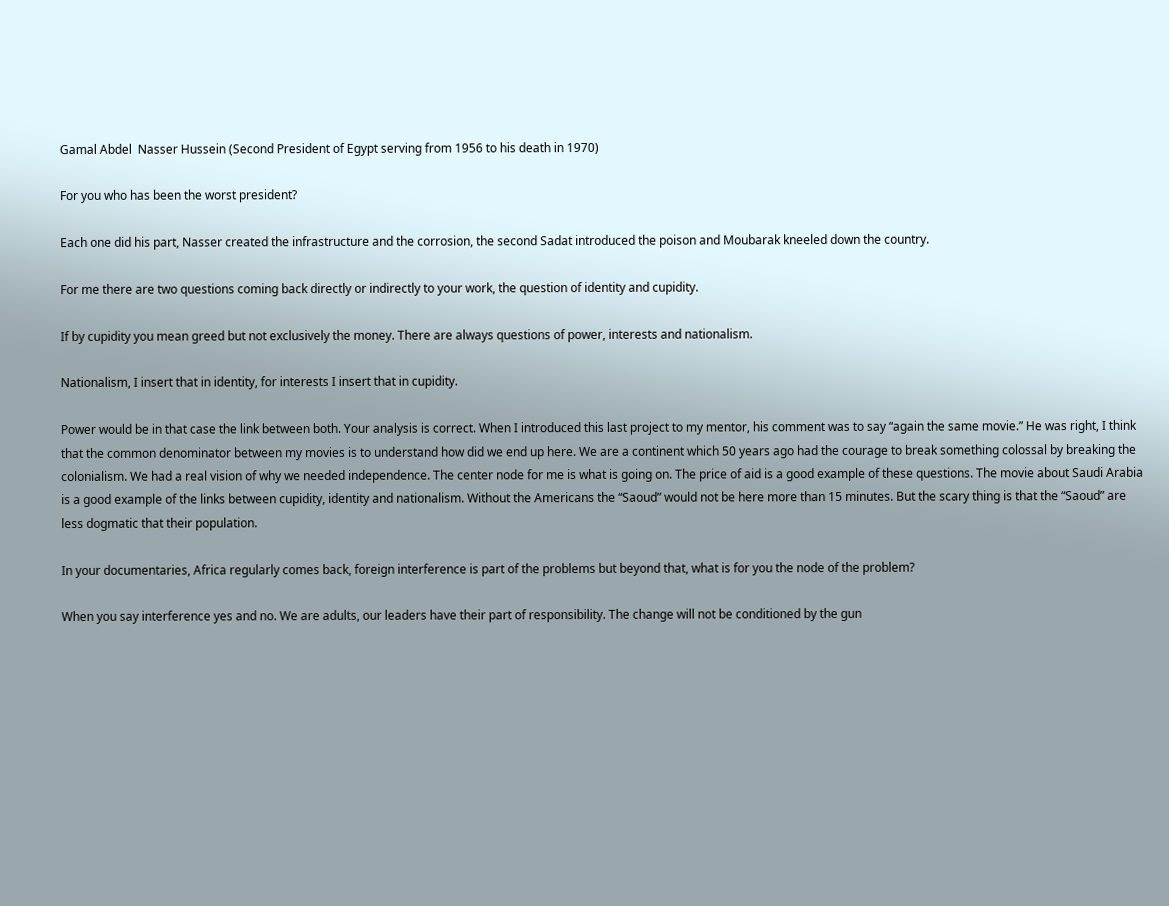Gamal Abdel  Nasser Hussein (Second President of Egypt serving from 1956 to his death in 1970)

For you who has been the worst president?

Each one did his part, Nasser created the infrastructure and the corrosion, the second Sadat introduced the poison and Moubarak kneeled down the country.

For me there are two questions coming back directly or indirectly to your work, the question of identity and cupidity.

If by cupidity you mean greed but not exclusively the money. There are always questions of power, interests and nationalism.

Nationalism, I insert that in identity, for interests I insert that in cupidity.

Power would be in that case the link between both. Your analysis is correct. When I introduced this last project to my mentor, his comment was to say “again the same movie.” He was right, I think that the common denominator between my movies is to understand how did we end up here. We are a continent which 50 years ago had the courage to break something colossal by breaking the colonialism. We had a real vision of why we needed independence. The center node for me is what is going on. The price of aid is a good example of these questions. The movie about Saudi Arabia is a good example of the links between cupidity, identity and nationalism. Without the Americans the “Saoud” would not be here more than 15 minutes. But the scary thing is that the “Saoud” are less dogmatic that their population.

In your documentaries, Africa regularly comes back, foreign interference is part of the problems but beyond that, what is for you the node of the problem?

When you say interference yes and no. We are adults, our leaders have their part of responsibility. The change will not be conditioned by the gun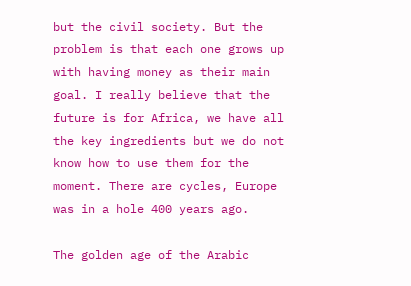but the civil society. But the problem is that each one grows up with having money as their main goal. I really believe that the future is for Africa, we have all the key ingredients but we do not know how to use them for the moment. There are cycles, Europe was in a hole 400 years ago.

The golden age of the Arabic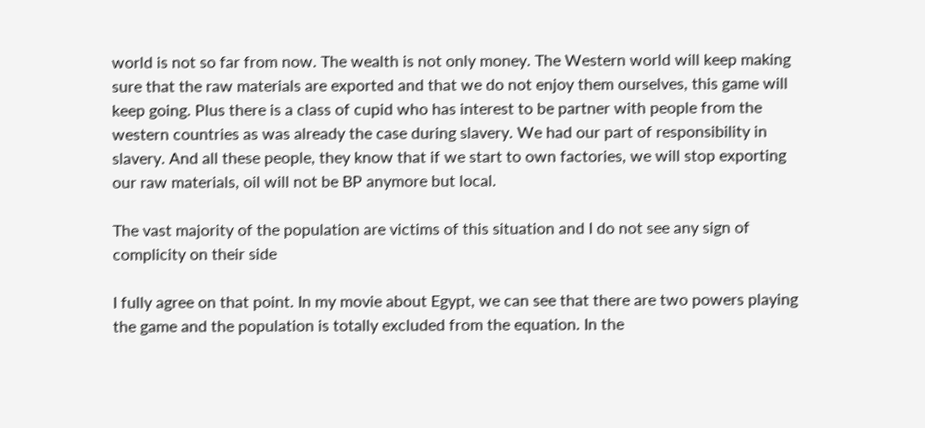world is not so far from now. The wealth is not only money. The Western world will keep making sure that the raw materials are exported and that we do not enjoy them ourselves, this game will keep going. Plus there is a class of cupid who has interest to be partner with people from the western countries as was already the case during slavery. We had our part of responsibility in slavery. And all these people, they know that if we start to own factories, we will stop exporting our raw materials, oil will not be BP anymore but local.

The vast majority of the population are victims of this situation and I do not see any sign of complicity on their side

I fully agree on that point. In my movie about Egypt, we can see that there are two powers playing the game and the population is totally excluded from the equation. In the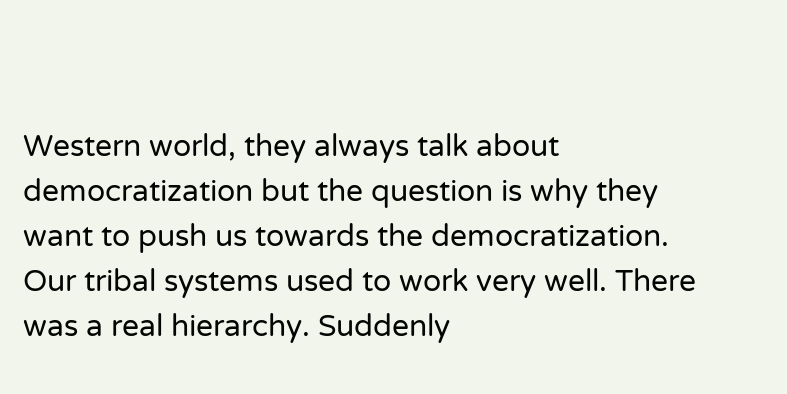Western world, they always talk about democratization but the question is why they want to push us towards the democratization. Our tribal systems used to work very well. There was a real hierarchy. Suddenly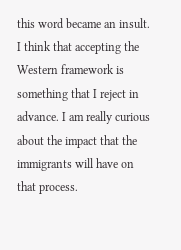this word became an insult. I think that accepting the Western framework is something that I reject in advance. I am really curious about the impact that the immigrants will have on that process.